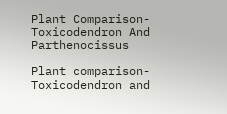Plant Comparison-Toxicodendron And Parthenocissus

Plant comparison-Toxicodendron and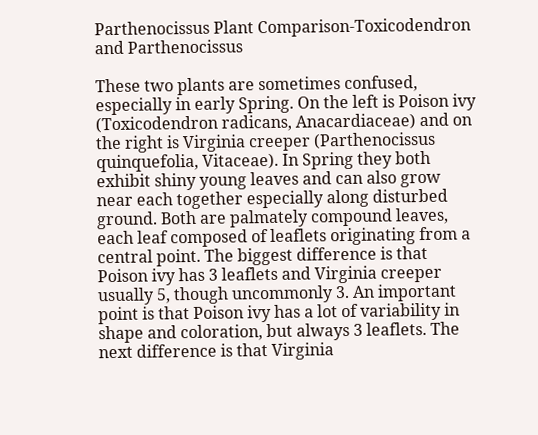Parthenocissus Plant Comparison-Toxicodendron and Parthenocissus

These two plants are sometimes confused, especially in early Spring. On the left is Poison ivy (Toxicodendron radicans, Anacardiaceae) and on the right is Virginia creeper (Parthenocissus quinquefolia, Vitaceae). In Spring they both exhibit shiny young leaves and can also grow near each together especially along disturbed ground. Both are palmately compound leaves, each leaf composed of leaflets originating from a central point. The biggest difference is that Poison ivy has 3 leaflets and Virginia creeper usually 5, though uncommonly 3. An important point is that Poison ivy has a lot of variability in shape and coloration, but always 3 leaflets. The next difference is that Virginia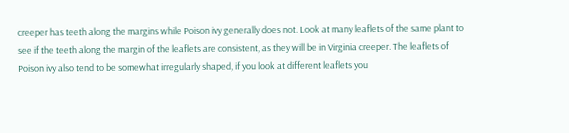creeper has teeth along the margins while Poison ivy generally does not. Look at many leaflets of the same plant to see if the teeth along the margin of the leaflets are consistent, as they will be in Virginia creeper. The leaflets of Poison ivy also tend to be somewhat irregularly shaped, if you look at different leaflets you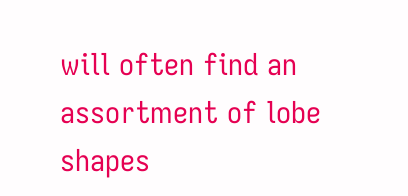will often find an assortment of lobe shapes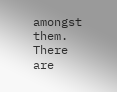amongst them. There are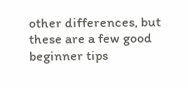other differences, but these are a few good beginner tips